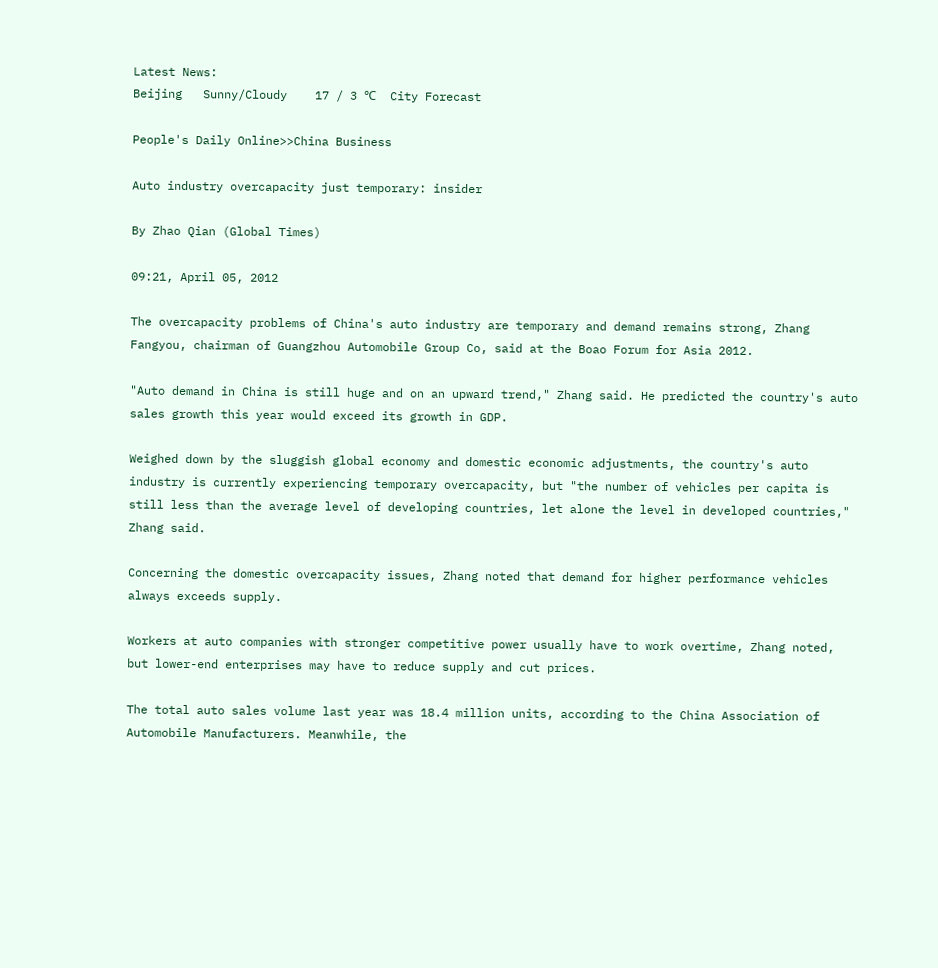Latest News:
Beijing   Sunny/Cloudy    17 / 3 ℃  City Forecast

People's Daily Online>>China Business

Auto industry overcapacity just temporary: insider

By Zhao Qian (Global Times)

09:21, April 05, 2012

The overcapacity problems of China's auto industry are temporary and demand remains strong, Zhang Fangyou, chairman of Guangzhou Automobile Group Co, said at the Boao Forum for Asia 2012.

"Auto demand in China is still huge and on an upward trend," Zhang said. He predicted the country's auto sales growth this year would exceed its growth in GDP.

Weighed down by the sluggish global economy and domestic economic adjustments, the country's auto industry is currently experiencing temporary overcapacity, but "the number of vehicles per capita is still less than the average level of developing countries, let alone the level in developed countries," Zhang said.

Concerning the domestic overcapacity issues, Zhang noted that demand for higher performance vehicles always exceeds supply.

Workers at auto companies with stronger competitive power usually have to work overtime, Zhang noted, but lower-end enterprises may have to reduce supply and cut prices.

The total auto sales volume last year was 18.4 million units, according to the China Association of Automobile Manufacturers. Meanwhile, the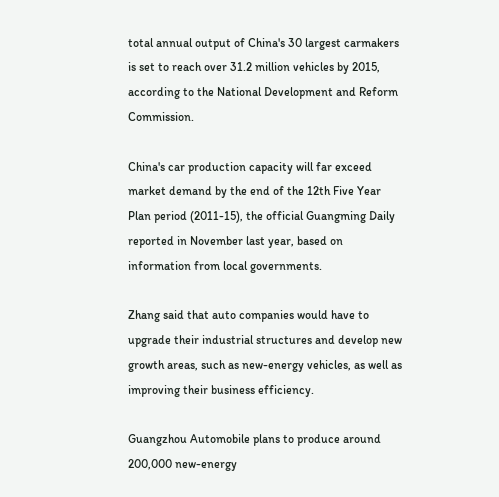total annual output of China's 30 largest carmakers is set to reach over 31.2 million vehicles by 2015, according to the National Development and Reform Commission.

China's car production capacity will far exceed market demand by the end of the 12th Five Year Plan period (2011-15), the official Guangming Daily reported in November last year, based on information from local governments.

Zhang said that auto companies would have to upgrade their industrial structures and develop new growth areas, such as new-energy vehicles, as well as improving their business efficiency.

Guangzhou Automobile plans to produce around 200,000 new-energy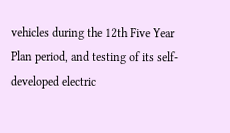vehicles during the 12th Five Year Plan period, and testing of its self-developed electric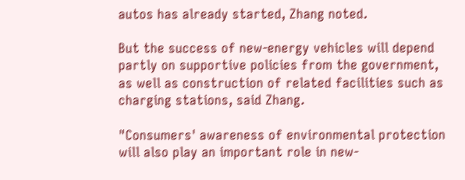autos has already started, Zhang noted.

But the success of new-energy vehicles will depend partly on supportive policies from the government, as well as construction of related facilities such as charging stations, said Zhang.

"Consumers' awareness of environmental protection will also play an important role in new-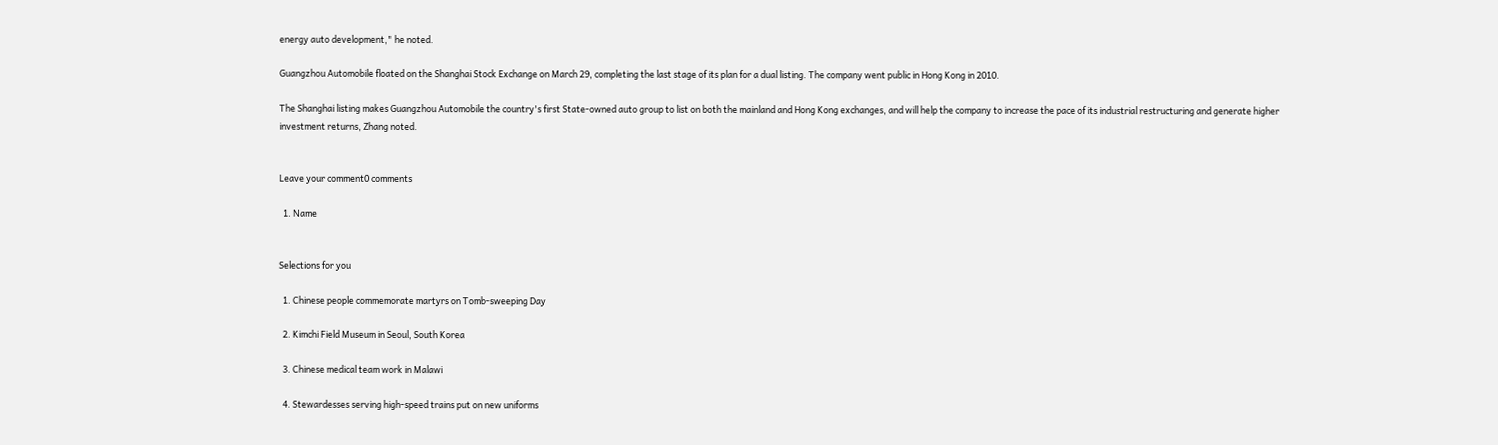energy auto development," he noted.

Guangzhou Automobile floated on the Shanghai Stock Exchange on March 29, completing the last stage of its plan for a dual listing. The company went public in Hong Kong in 2010.

The Shanghai listing makes Guangzhou Automobile the country's first State-owned auto group to list on both the mainland and Hong Kong exchanges, and will help the company to increase the pace of its industrial restructuring and generate higher investment returns, Zhang noted.


Leave your comment0 comments

  1. Name


Selections for you

  1. Chinese people commemorate martyrs on Tomb-sweeping Day

  2. Kimchi Field Museum in Seoul, South Korea

  3. Chinese medical team work in Malawi

  4. Stewardesses serving high-speed trains put on new uniforms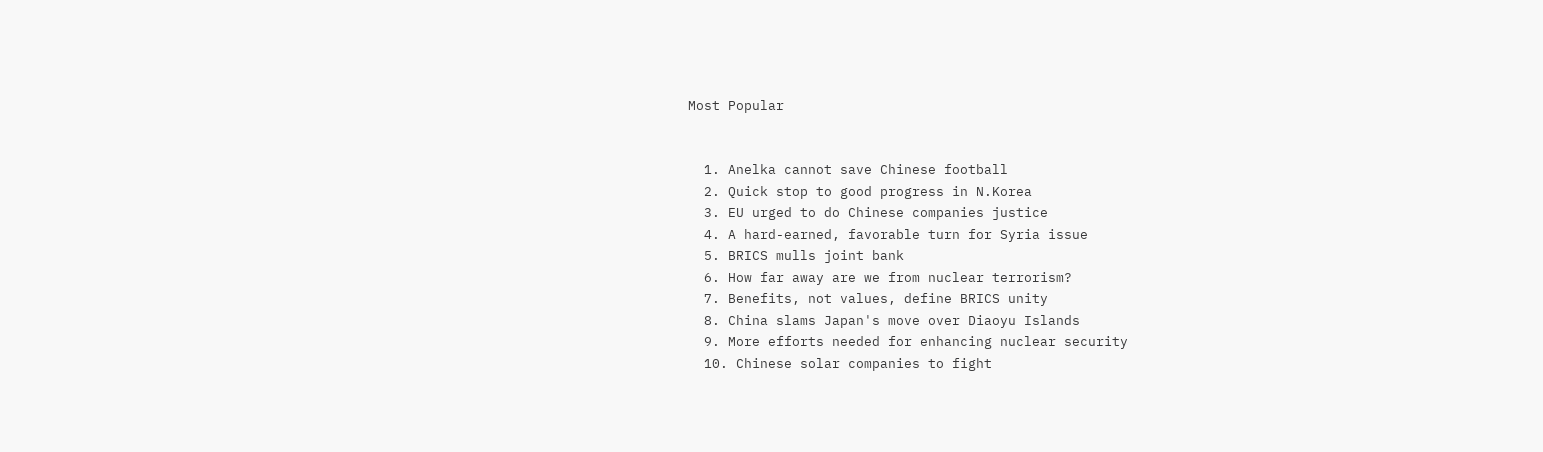Most Popular


  1. Anelka cannot save Chinese football
  2. Quick stop to good progress in N.Korea
  3. EU urged to do Chinese companies justice
  4. A hard-earned, favorable turn for Syria issue
  5. BRICS mulls joint bank
  6. How far away are we from nuclear terrorism?
  7. Benefits, not values, define BRICS unity
  8. China slams Japan's move over Diaoyu Islands
  9. More efforts needed for enhancing nuclear security
  10. Chinese solar companies to fight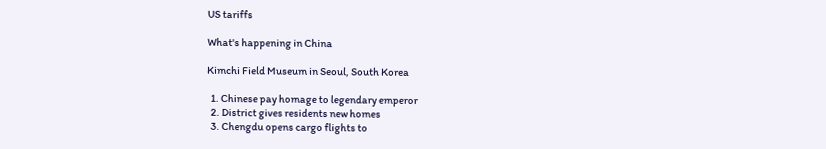US tariffs

What's happening in China

Kimchi Field Museum in Seoul, South Korea

  1. Chinese pay homage to legendary emperor
  2. District gives residents new homes
  3. Chengdu opens cargo flights to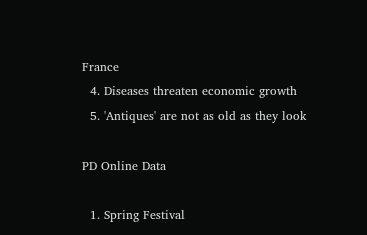France
  4. Diseases threaten economic growth
  5. 'Antiques' are not as old as they look

PD Online Data

  1. Spring Festival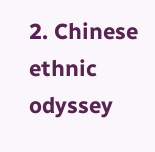2. Chinese ethnic odyssey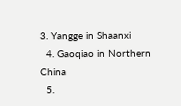3. Yangge in Shaanxi
  4. Gaoqiao in Northern China
  5.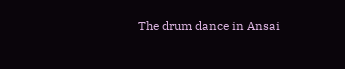The drum dance in Ansai